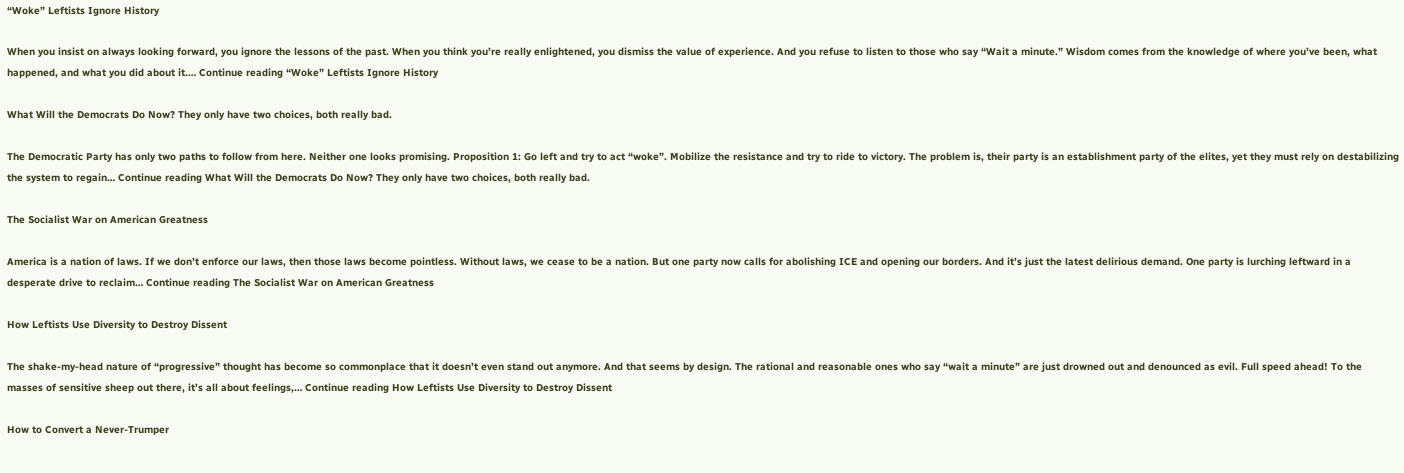“Woke” Leftists Ignore History

When you insist on always looking forward, you ignore the lessons of the past. When you think you’re really enlightened, you dismiss the value of experience. And you refuse to listen to those who say “Wait a minute.” Wisdom comes from the knowledge of where you’ve been, what happened, and what you did about it.… Continue reading “Woke” Leftists Ignore History

What Will the Democrats Do Now? They only have two choices, both really bad.

The Democratic Party has only two paths to follow from here. Neither one looks promising. Proposition 1: Go left and try to act “woke”. Mobilize the resistance and try to ride to victory. The problem is, their party is an establishment party of the elites, yet they must rely on destabilizing the system to regain… Continue reading What Will the Democrats Do Now? They only have two choices, both really bad.

The Socialist War on American Greatness

America is a nation of laws. If we don’t enforce our laws, then those laws become pointless. Without laws, we cease to be a nation. But one party now calls for abolishing ICE and opening our borders. And it’s just the latest delirious demand. One party is lurching leftward in a desperate drive to reclaim… Continue reading The Socialist War on American Greatness

How Leftists Use Diversity to Destroy Dissent

The shake-my-head nature of “progressive” thought has become so commonplace that it doesn’t even stand out anymore. And that seems by design. The rational and reasonable ones who say “wait a minute” are just drowned out and denounced as evil. Full speed ahead! To the masses of sensitive sheep out there, it’s all about feelings,… Continue reading How Leftists Use Diversity to Destroy Dissent

How to Convert a Never-Trumper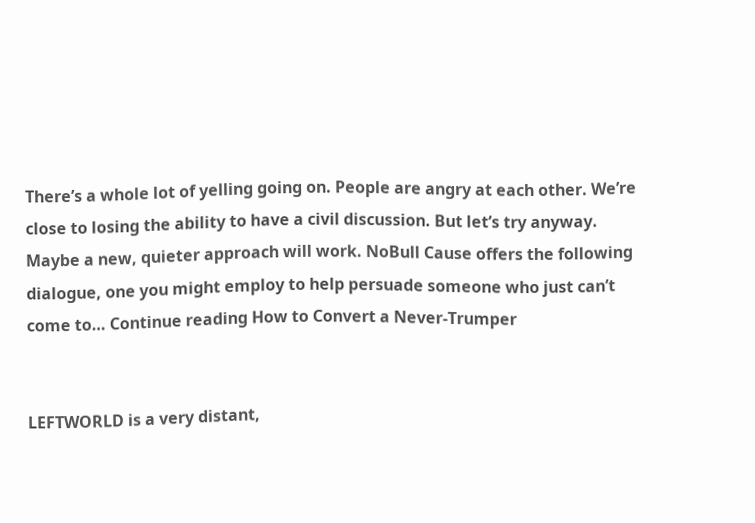There’s a whole lot of yelling going on. People are angry at each other. We’re close to losing the ability to have a civil discussion. But let’s try anyway. Maybe a new, quieter approach will work. NoBull Cause offers the following dialogue, one you might employ to help persuade someone who just can’t come to… Continue reading How to Convert a Never-Trumper


LEFTWORLD is a very distant,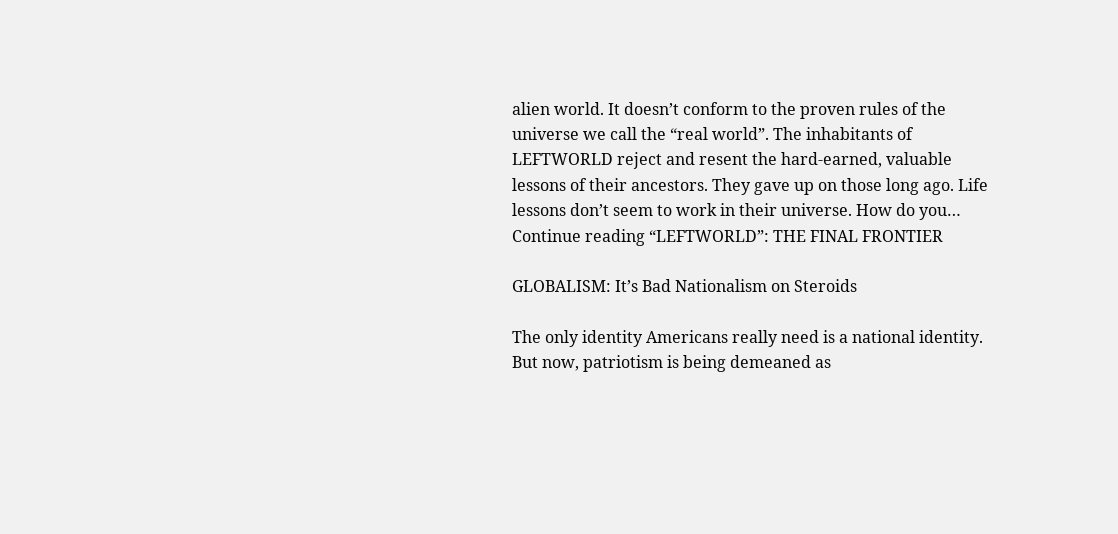alien world. It doesn’t conform to the proven rules of the universe we call the “real world”. The inhabitants of LEFTWORLD reject and resent the hard-earned, valuable lessons of their ancestors. They gave up on those long ago. Life lessons don’t seem to work in their universe. How do you… Continue reading “LEFTWORLD”: THE FINAL FRONTIER

GLOBALISM: It’s Bad Nationalism on Steroids

The only identity Americans really need is a national identity. But now, patriotism is being demeaned as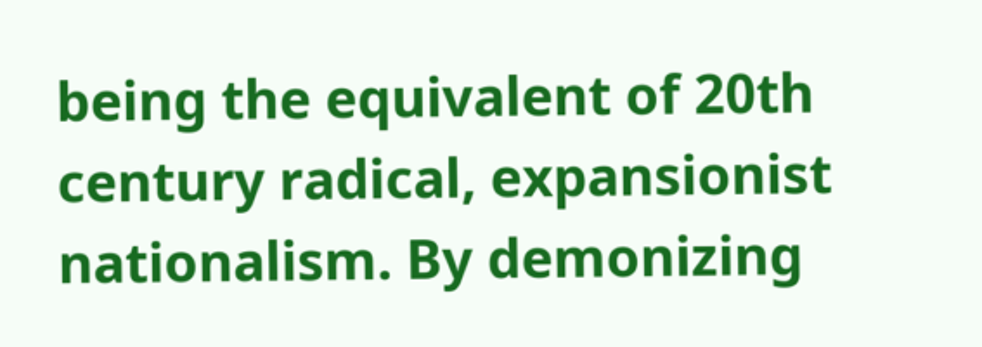being the equivalent of 20th century radical, expansionist nationalism. By demonizing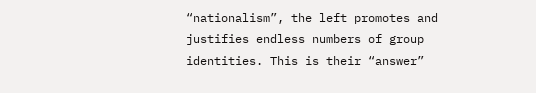“nationalism”, the left promotes and justifies endless numbers of group identities. This is their “answer”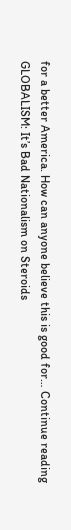for a better America. How can anyone believe this is good for… Continue reading GLOBALISM: It’s Bad Nationalism on Steroids